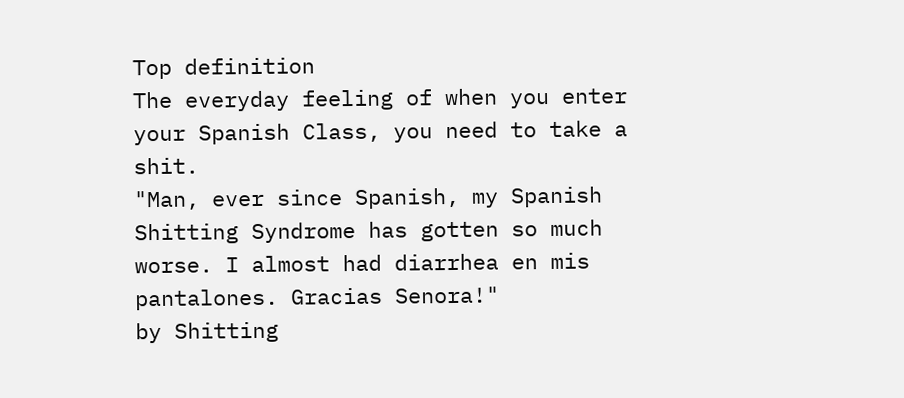Top definition
The everyday feeling of when you enter your Spanish Class, you need to take a shit.
"Man, ever since Spanish, my Spanish Shitting Syndrome has gotten so much worse. I almost had diarrhea en mis pantalones. Gracias Senora!"
by Shitting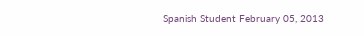Spanish Student February 05, 2013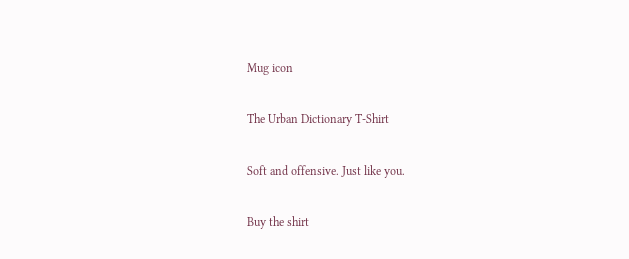Mug icon

The Urban Dictionary T-Shirt

Soft and offensive. Just like you.

Buy the shirt